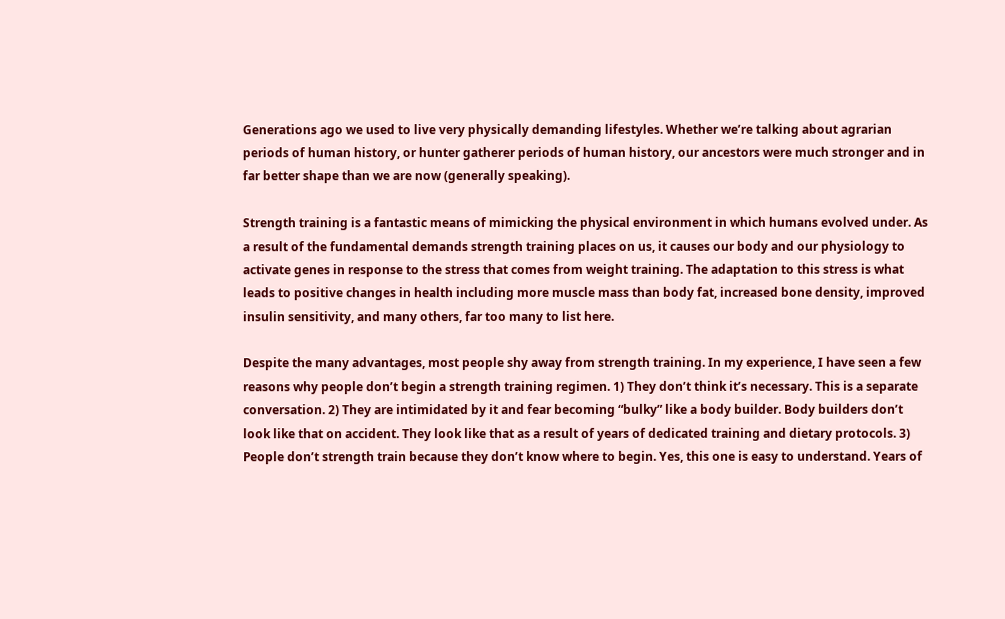Generations ago we used to live very physically demanding lifestyles. Whether we’re talking about agrarian periods of human history, or hunter gatherer periods of human history, our ancestors were much stronger and in far better shape than we are now (generally speaking).

Strength training is a fantastic means of mimicking the physical environment in which humans evolved under. As a result of the fundamental demands strength training places on us, it causes our body and our physiology to activate genes in response to the stress that comes from weight training. The adaptation to this stress is what leads to positive changes in health including more muscle mass than body fat, increased bone density, improved insulin sensitivity, and many others, far too many to list here.

Despite the many advantages, most people shy away from strength training. In my experience, I have seen a few reasons why people don’t begin a strength training regimen. 1) They don’t think it’s necessary. This is a separate conversation. 2) They are intimidated by it and fear becoming “bulky” like a body builder. Body builders don’t look like that on accident. They look like that as a result of years of dedicated training and dietary protocols. 3) People don’t strength train because they don’t know where to begin. Yes, this one is easy to understand. Years of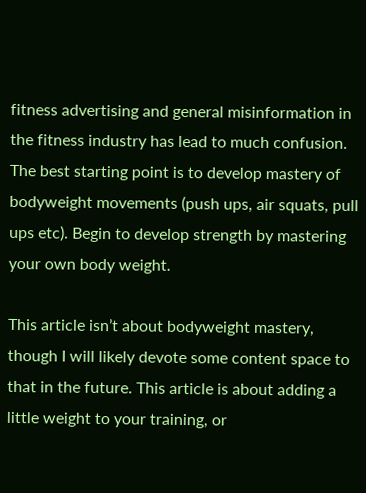fitness advertising and general misinformation in the fitness industry has lead to much confusion. The best starting point is to develop mastery of bodyweight movements (push ups, air squats, pull ups etc). Begin to develop strength by mastering your own body weight.

This article isn’t about bodyweight mastery, though I will likely devote some content space to that in the future. This article is about adding a little weight to your training, or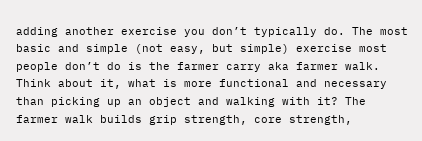adding another exercise you don’t typically do. The most basic and simple (not easy, but simple) exercise most people don’t do is the farmer carry aka farmer walk. Think about it, what is more functional and necessary than picking up an object and walking with it? The farmer walk builds grip strength, core strength,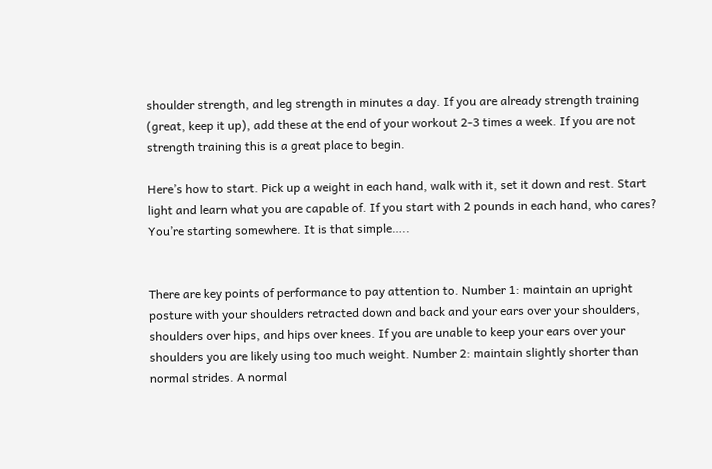shoulder strength, and leg strength in minutes a day. If you are already strength training (great, keep it up), add these at the end of your workout 2-3 times a week. If you are not strength training this is a great place to begin.

Here’s how to start. Pick up a weight in each hand, walk with it, set it down and rest. Start light and learn what you are capable of. If you start with 2 pounds in each hand, who cares? You’re starting somewhere. It is that simple…..


There are key points of performance to pay attention to. Number 1: maintain an upright posture with your shoulders retracted down and back and your ears over your shoulders, shoulders over hips, and hips over knees. If you are unable to keep your ears over your shoulders you are likely using too much weight. Number 2: maintain slightly shorter than normal strides. A normal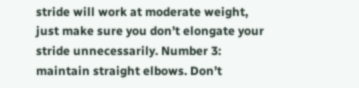stride will work at moderate weight, just make sure you don’t elongate your stride unnecessarily. Number 3: maintain straight elbows. Don’t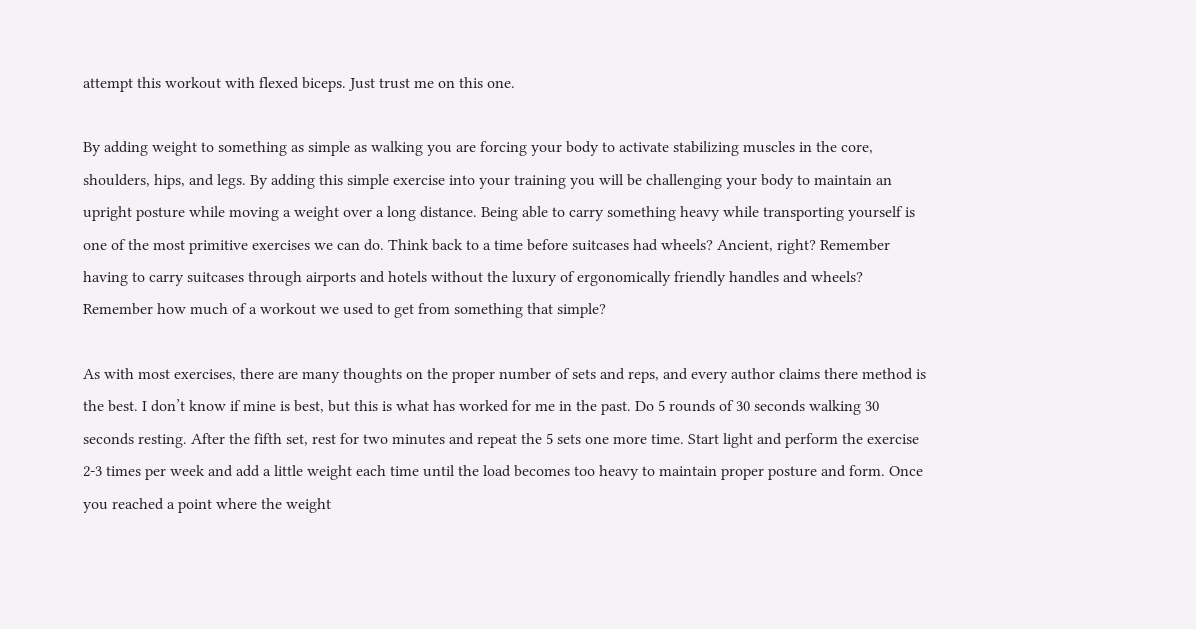attempt this workout with flexed biceps. Just trust me on this one.

By adding weight to something as simple as walking you are forcing your body to activate stabilizing muscles in the core, shoulders, hips, and legs. By adding this simple exercise into your training you will be challenging your body to maintain an upright posture while moving a weight over a long distance. Being able to carry something heavy while transporting yourself is one of the most primitive exercises we can do. Think back to a time before suitcases had wheels? Ancient, right? Remember having to carry suitcases through airports and hotels without the luxury of ergonomically friendly handles and wheels? Remember how much of a workout we used to get from something that simple?

As with most exercises, there are many thoughts on the proper number of sets and reps, and every author claims there method is the best. I don’t know if mine is best, but this is what has worked for me in the past. Do 5 rounds of 30 seconds walking 30 seconds resting. After the fifth set, rest for two minutes and repeat the 5 sets one more time. Start light and perform the exercise 2-3 times per week and add a little weight each time until the load becomes too heavy to maintain proper posture and form. Once you reached a point where the weight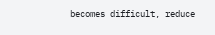becomes difficult, reduce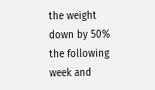the weight down by 50% the following week and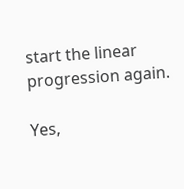start the linear progression again.

Yes,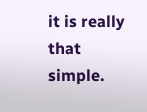it is really that simple.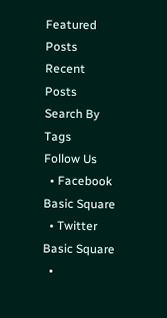Featured Posts
Recent Posts
Search By Tags
Follow Us
  • Facebook Basic Square
  • Twitter Basic Square
  •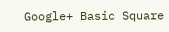Google+ Basic Square